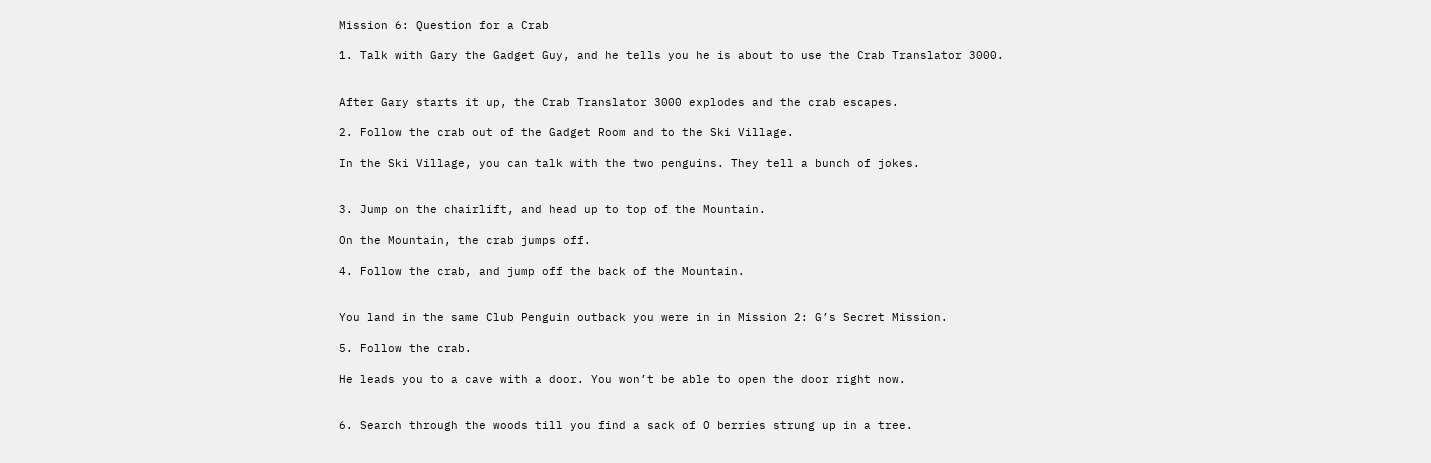Mission 6: Question for a Crab

1. Talk with Gary the Gadget Guy, and he tells you he is about to use the Crab Translator 3000.


After Gary starts it up, the Crab Translator 3000 explodes and the crab escapes.

2. Follow the crab out of the Gadget Room and to the Ski Village.

In the Ski Village, you can talk with the two penguins. They tell a bunch of jokes.


3. Jump on the chairlift, and head up to top of the Mountain.

On the Mountain, the crab jumps off.

4. Follow the crab, and jump off the back of the Mountain.


You land in the same Club Penguin outback you were in in Mission 2: G’s Secret Mission.

5. Follow the crab.

He leads you to a cave with a door. You won’t be able to open the door right now.


6. Search through the woods till you find a sack of O berries strung up in a tree.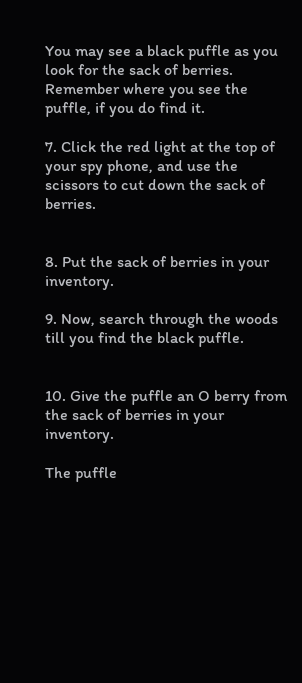You may see a black puffle as you look for the sack of berries. Remember where you see the puffle, if you do find it.

7. Click the red light at the top of your spy phone, and use the scissors to cut down the sack of berries.


8. Put the sack of berries in your inventory.

9. Now, search through the woods till you find the black puffle.


10. Give the puffle an O berry from the sack of berries in your inventory.

The puffle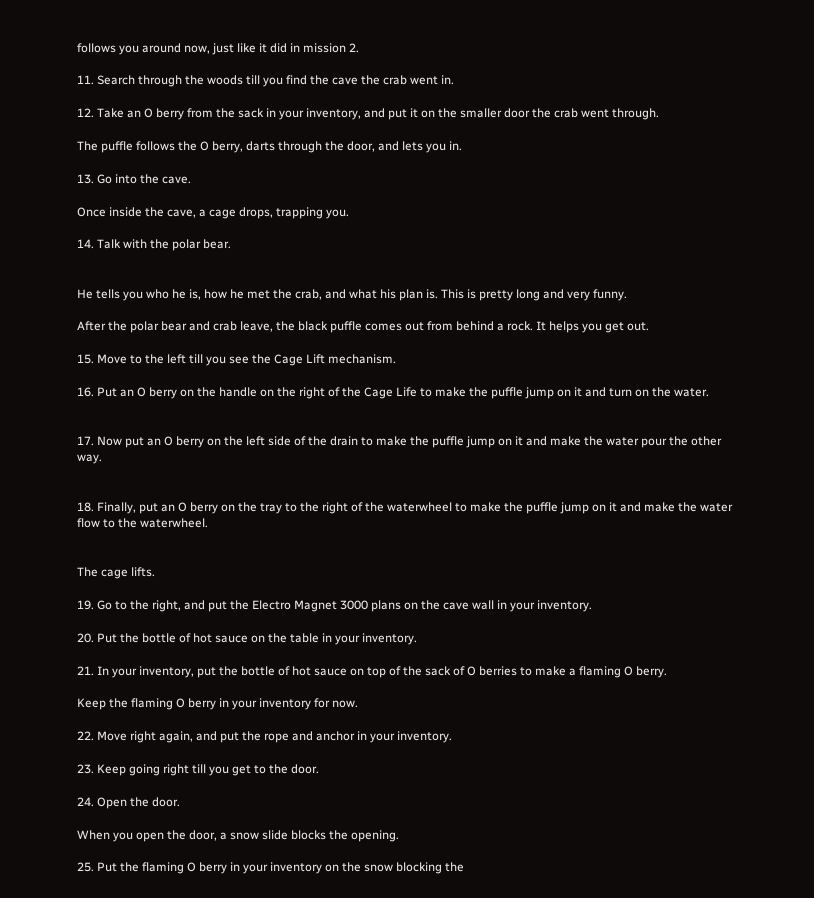follows you around now, just like it did in mission 2.

11. Search through the woods till you find the cave the crab went in.

12. Take an O berry from the sack in your inventory, and put it on the smaller door the crab went through.

The puffle follows the O berry, darts through the door, and lets you in.

13. Go into the cave.

Once inside the cave, a cage drops, trapping you.

14. Talk with the polar bear.


He tells you who he is, how he met the crab, and what his plan is. This is pretty long and very funny.

After the polar bear and crab leave, the black puffle comes out from behind a rock. It helps you get out.

15. Move to the left till you see the Cage Lift mechanism.

16. Put an O berry on the handle on the right of the Cage Life to make the puffle jump on it and turn on the water.


17. Now put an O berry on the left side of the drain to make the puffle jump on it and make the water pour the other way.


18. Finally, put an O berry on the tray to the right of the waterwheel to make the puffle jump on it and make the water flow to the waterwheel.


The cage lifts.

19. Go to the right, and put the Electro Magnet 3000 plans on the cave wall in your inventory.

20. Put the bottle of hot sauce on the table in your inventory.

21. In your inventory, put the bottle of hot sauce on top of the sack of O berries to make a flaming O berry.

Keep the flaming O berry in your inventory for now.

22. Move right again, and put the rope and anchor in your inventory.

23. Keep going right till you get to the door.

24. Open the door.

When you open the door, a snow slide blocks the opening.

25. Put the flaming O berry in your inventory on the snow blocking the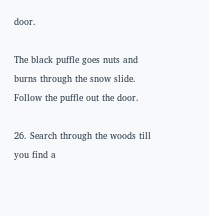door.

The black puffle goes nuts and burns through the snow slide. Follow the puffle out the door.

26. Search through the woods till you find a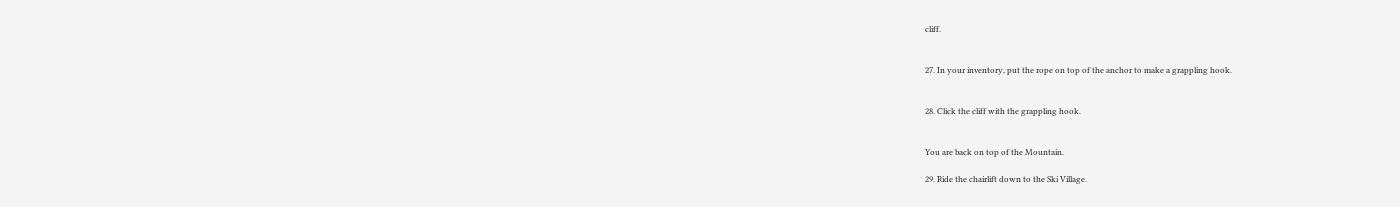cliff.


27. In your inventory, put the rope on top of the anchor to make a grappling hook.


28. Click the cliff with the grappling hook.


You are back on top of the Mountain.

29. Ride the chairlift down to the Ski Village.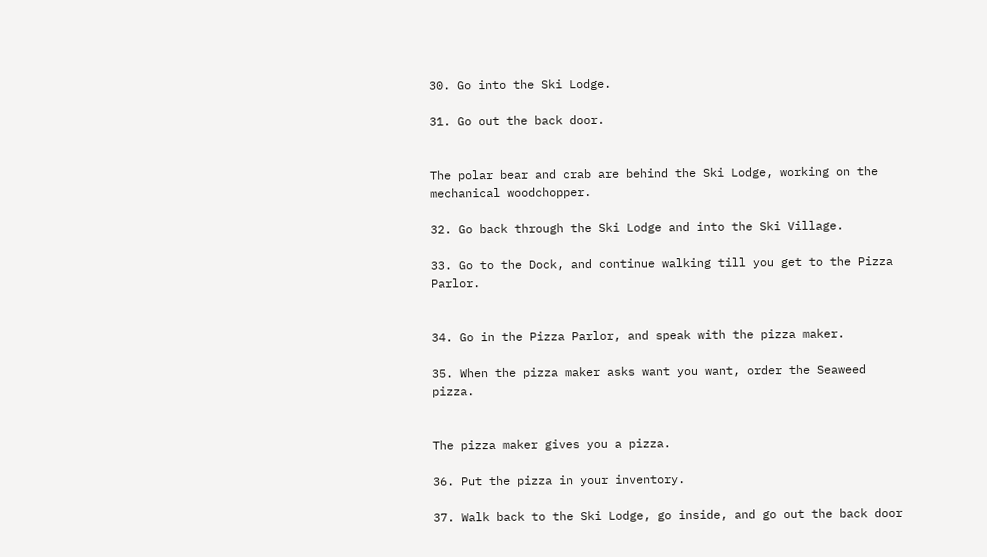30. Go into the Ski Lodge.

31. Go out the back door.


The polar bear and crab are behind the Ski Lodge, working on the mechanical woodchopper.

32. Go back through the Ski Lodge and into the Ski Village.

33. Go to the Dock, and continue walking till you get to the Pizza Parlor.


34. Go in the Pizza Parlor, and speak with the pizza maker.

35. When the pizza maker asks want you want, order the Seaweed pizza.


The pizza maker gives you a pizza.

36. Put the pizza in your inventory.

37. Walk back to the Ski Lodge, go inside, and go out the back door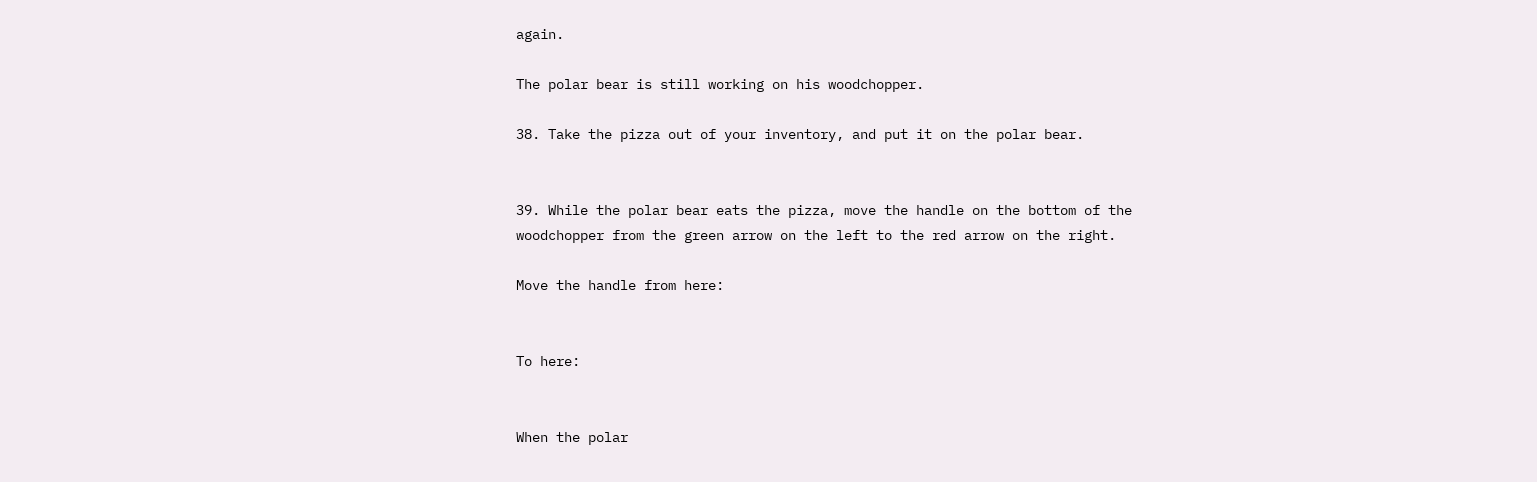again.

The polar bear is still working on his woodchopper.

38. Take the pizza out of your inventory, and put it on the polar bear.


39. While the polar bear eats the pizza, move the handle on the bottom of the woodchopper from the green arrow on the left to the red arrow on the right.

Move the handle from here:


To here:


When the polar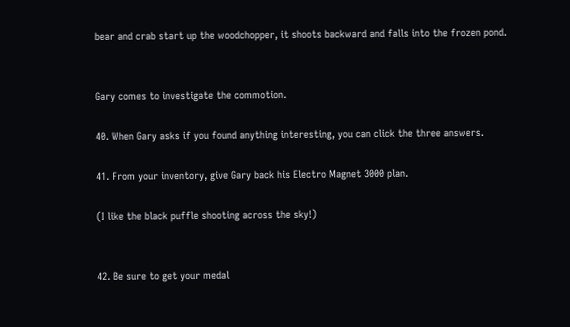bear and crab start up the woodchopper, it shoots backward and falls into the frozen pond.


Gary comes to investigate the commotion.

40. When Gary asks if you found anything interesting, you can click the three answers.

41. From your inventory, give Gary back his Electro Magnet 3000 plan.

(I like the black puffle shooting across the sky!)


42. Be sure to get your medal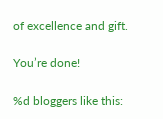of excellence and gift.

You’re done!

%d bloggers like this: